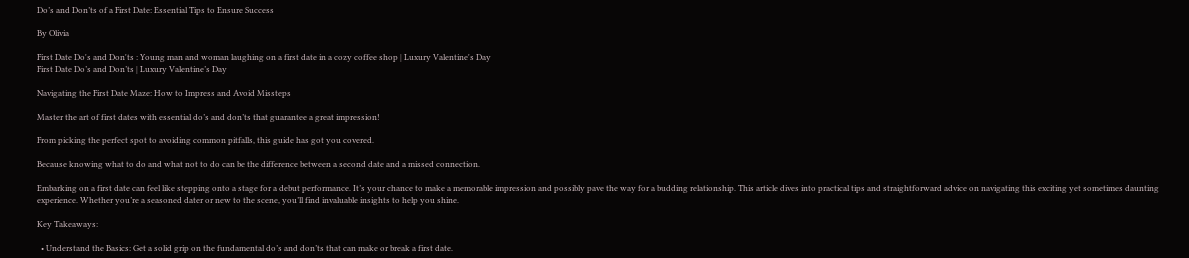Do’s and Don’ts of a First Date: Essential Tips to Ensure Success

By Olivia

First Date Do's and Don'ts : Young man and woman laughing on a first date in a cozy coffee shop | Luxury Valentine's Day
First Date Do’s and Don’ts | Luxury Valentine’s Day

Navigating the First Date Maze: How to Impress and Avoid Missteps

Master the art of first dates with essential do’s and don’ts that guarantee a great impression!

From picking the perfect spot to avoiding common pitfalls, this guide has got you covered.

Because knowing what to do and what not to do can be the difference between a second date and a missed connection.

Embarking on a first date can feel like stepping onto a stage for a debut performance. It’s your chance to make a memorable impression and possibly pave the way for a budding relationship. This article dives into practical tips and straightforward advice on navigating this exciting yet sometimes daunting experience. Whether you’re a seasoned dater or new to the scene, you’ll find invaluable insights to help you shine.

Key Takeaways:

  • Understand the Basics: Get a solid grip on the fundamental do’s and don’ts that can make or break a first date.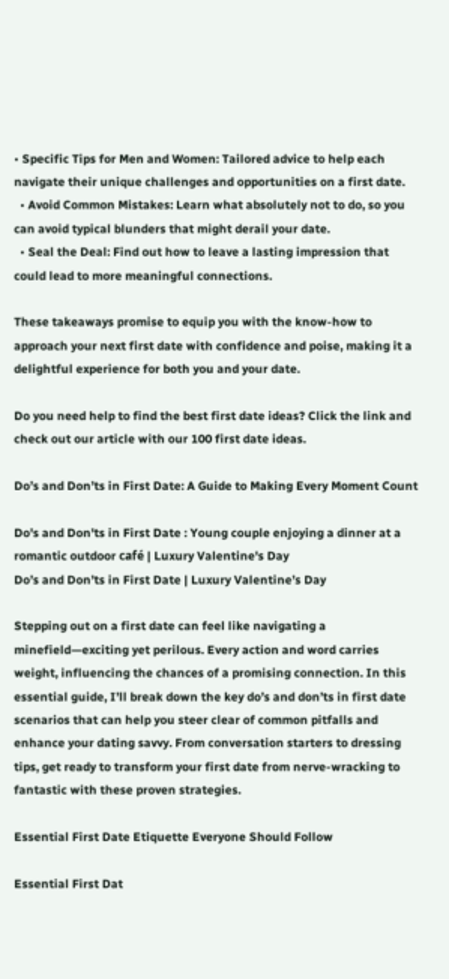• Specific Tips for Men and Women: Tailored advice to help each navigate their unique challenges and opportunities on a first date.
  • Avoid Common Mistakes: Learn what absolutely not to do, so you can avoid typical blunders that might derail your date.
  • Seal the Deal: Find out how to leave a lasting impression that could lead to more meaningful connections.

These takeaways promise to equip you with the know-how to approach your next first date with confidence and poise, making it a delightful experience for both you and your date.

Do you need help to find the best first date ideas? Click the link and check out our article with our 100 first date ideas.

Do’s and Don’ts in First Date: A Guide to Making Every Moment Count

Do's and Don'ts in First Date : Young couple enjoying a dinner at a romantic outdoor café | Luxury Valentine's Day
Do’s and Don’ts in First Date | Luxury Valentine’s Day

Stepping out on a first date can feel like navigating a minefield—exciting yet perilous. Every action and word carries weight, influencing the chances of a promising connection. In this essential guide, I’ll break down the key do’s and don’ts in first date scenarios that can help you steer clear of common pitfalls and enhance your dating savvy. From conversation starters to dressing tips, get ready to transform your first date from nerve-wracking to fantastic with these proven strategies.

Essential First Date Etiquette Everyone Should Follow

Essential First Dat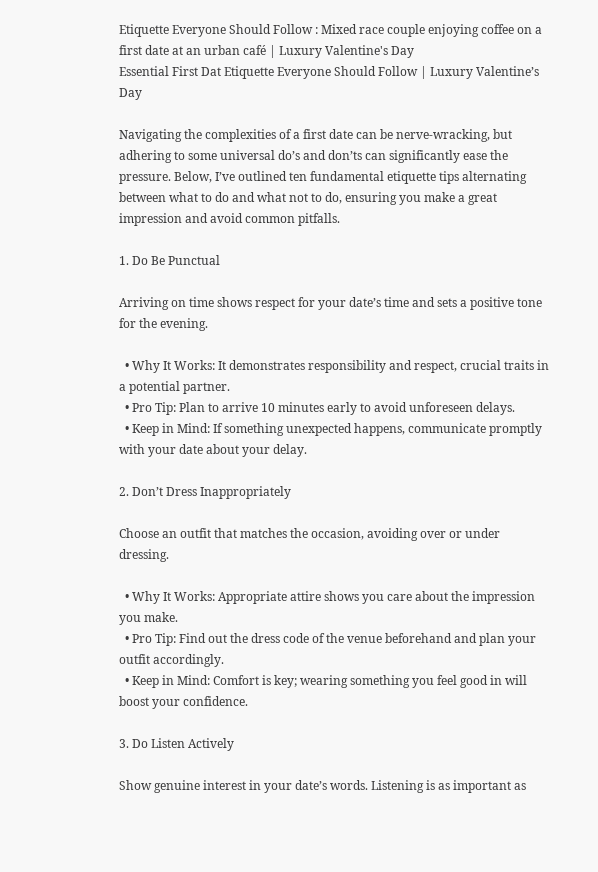Etiquette Everyone Should Follow : Mixed race couple enjoying coffee on a first date at an urban café | Luxury Valentine's Day
Essential First Dat Etiquette Everyone Should Follow | Luxury Valentine’s Day

Navigating the complexities of a first date can be nerve-wracking, but adhering to some universal do’s and don’ts can significantly ease the pressure. Below, I’ve outlined ten fundamental etiquette tips alternating between what to do and what not to do, ensuring you make a great impression and avoid common pitfalls.

1. Do Be Punctual

Arriving on time shows respect for your date’s time and sets a positive tone for the evening.

  • Why It Works: It demonstrates responsibility and respect, crucial traits in a potential partner.
  • Pro Tip: Plan to arrive 10 minutes early to avoid unforeseen delays.
  • Keep in Mind: If something unexpected happens, communicate promptly with your date about your delay.

2. Don’t Dress Inappropriately

Choose an outfit that matches the occasion, avoiding over or under dressing.

  • Why It Works: Appropriate attire shows you care about the impression you make.
  • Pro Tip: Find out the dress code of the venue beforehand and plan your outfit accordingly.
  • Keep in Mind: Comfort is key; wearing something you feel good in will boost your confidence.

3. Do Listen Actively

Show genuine interest in your date’s words. Listening is as important as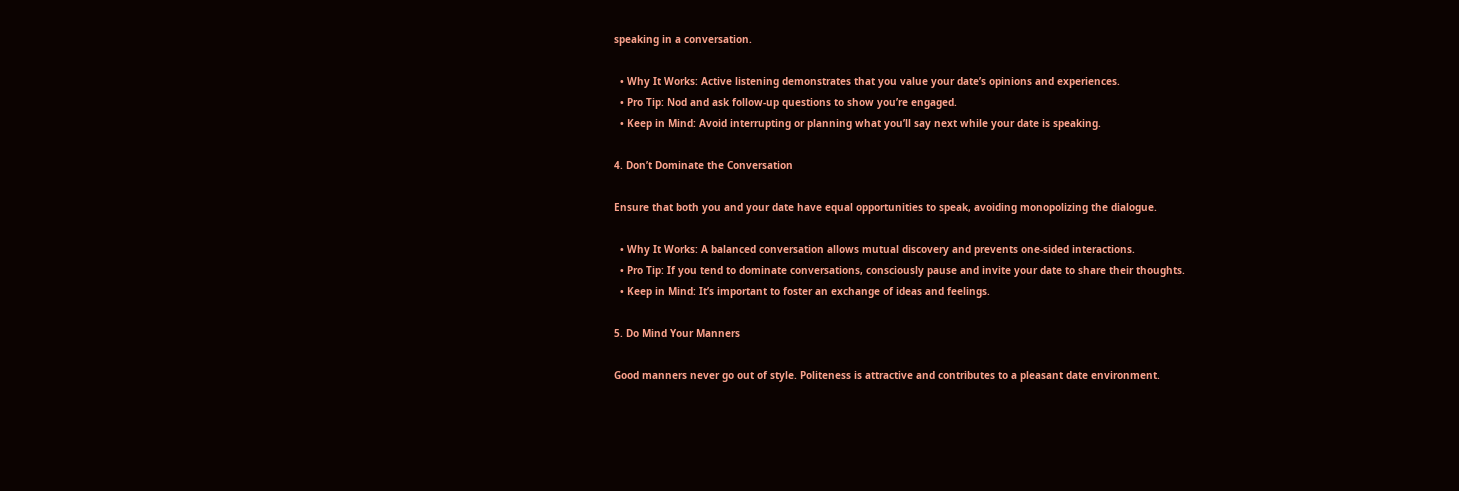speaking in a conversation.

  • Why It Works: Active listening demonstrates that you value your date’s opinions and experiences.
  • Pro Tip: Nod and ask follow-up questions to show you’re engaged.
  • Keep in Mind: Avoid interrupting or planning what you’ll say next while your date is speaking.

4. Don’t Dominate the Conversation

Ensure that both you and your date have equal opportunities to speak, avoiding monopolizing the dialogue.

  • Why It Works: A balanced conversation allows mutual discovery and prevents one-sided interactions.
  • Pro Tip: If you tend to dominate conversations, consciously pause and invite your date to share their thoughts.
  • Keep in Mind: It’s important to foster an exchange of ideas and feelings.

5. Do Mind Your Manners

Good manners never go out of style. Politeness is attractive and contributes to a pleasant date environment.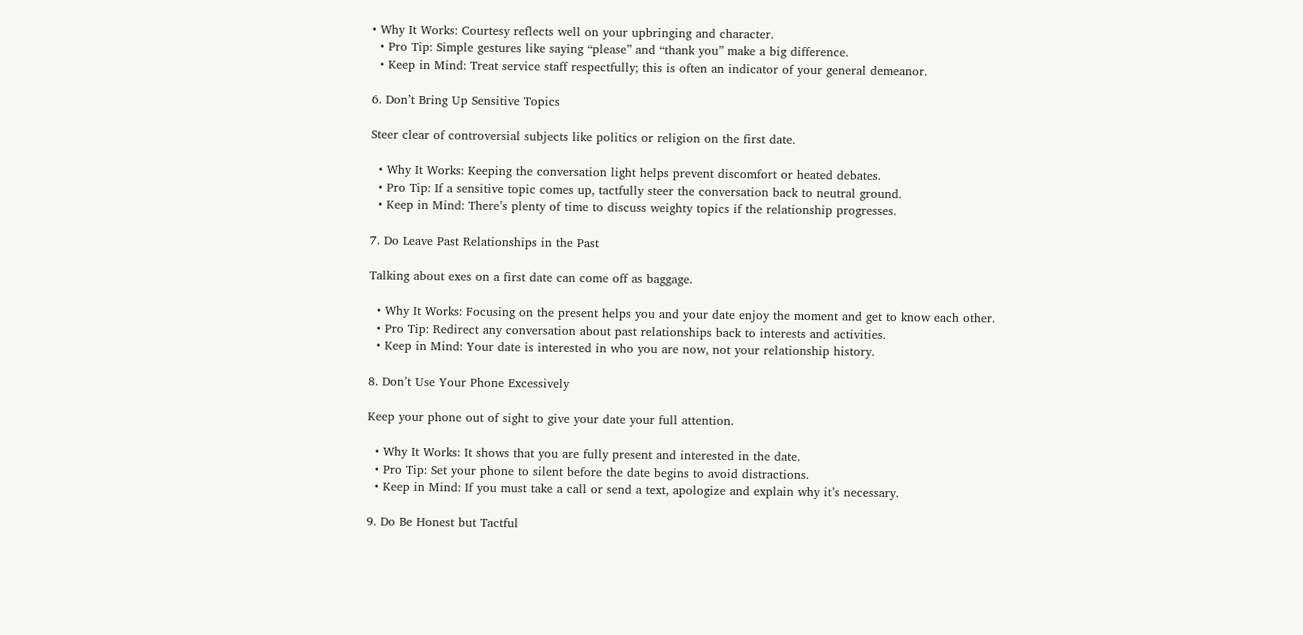• Why It Works: Courtesy reflects well on your upbringing and character.
  • Pro Tip: Simple gestures like saying “please” and “thank you” make a big difference.
  • Keep in Mind: Treat service staff respectfully; this is often an indicator of your general demeanor.

6. Don’t Bring Up Sensitive Topics

Steer clear of controversial subjects like politics or religion on the first date.

  • Why It Works: Keeping the conversation light helps prevent discomfort or heated debates.
  • Pro Tip: If a sensitive topic comes up, tactfully steer the conversation back to neutral ground.
  • Keep in Mind: There’s plenty of time to discuss weighty topics if the relationship progresses.

7. Do Leave Past Relationships in the Past

Talking about exes on a first date can come off as baggage.

  • Why It Works: Focusing on the present helps you and your date enjoy the moment and get to know each other.
  • Pro Tip: Redirect any conversation about past relationships back to interests and activities.
  • Keep in Mind: Your date is interested in who you are now, not your relationship history.

8. Don’t Use Your Phone Excessively

Keep your phone out of sight to give your date your full attention.

  • Why It Works: It shows that you are fully present and interested in the date.
  • Pro Tip: Set your phone to silent before the date begins to avoid distractions.
  • Keep in Mind: If you must take a call or send a text, apologize and explain why it’s necessary.

9. Do Be Honest but Tactful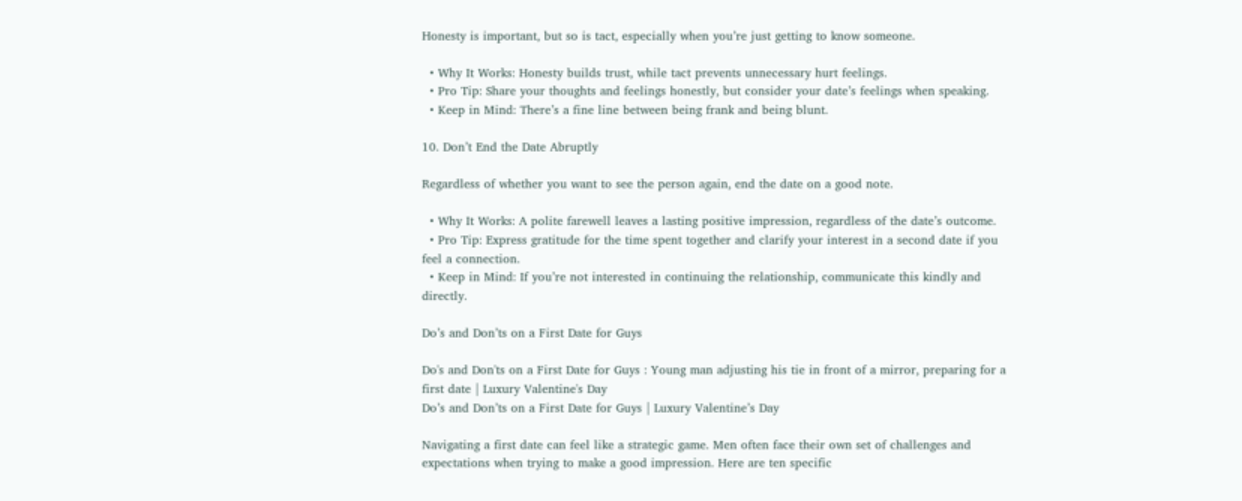Honesty is important, but so is tact, especially when you’re just getting to know someone.

  • Why It Works: Honesty builds trust, while tact prevents unnecessary hurt feelings.
  • Pro Tip: Share your thoughts and feelings honestly, but consider your date’s feelings when speaking.
  • Keep in Mind: There’s a fine line between being frank and being blunt.

10. Don’t End the Date Abruptly

Regardless of whether you want to see the person again, end the date on a good note.

  • Why It Works: A polite farewell leaves a lasting positive impression, regardless of the date’s outcome.
  • Pro Tip: Express gratitude for the time spent together and clarify your interest in a second date if you feel a connection.
  • Keep in Mind: If you’re not interested in continuing the relationship, communicate this kindly and directly.

Do’s and Don’ts on a First Date for Guys

Do's and Don'ts on a First Date for Guys : Young man adjusting his tie in front of a mirror, preparing for a first date | Luxury Valentine's Day
Do’s and Don’ts on a First Date for Guys | Luxury Valentine’s Day

Navigating a first date can feel like a strategic game. Men often face their own set of challenges and expectations when trying to make a good impression. Here are ten specific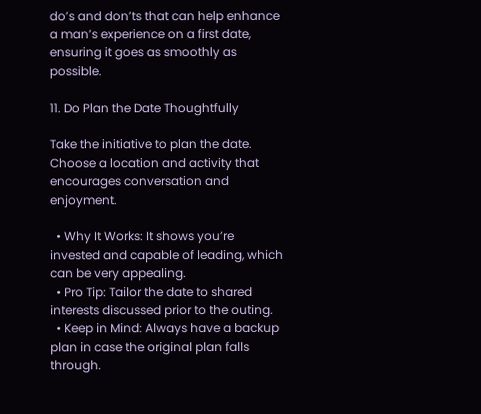do’s and don’ts that can help enhance a man’s experience on a first date, ensuring it goes as smoothly as possible.

11. Do Plan the Date Thoughtfully

Take the initiative to plan the date. Choose a location and activity that encourages conversation and enjoyment.

  • Why It Works: It shows you’re invested and capable of leading, which can be very appealing.
  • Pro Tip: Tailor the date to shared interests discussed prior to the outing.
  • Keep in Mind: Always have a backup plan in case the original plan falls through.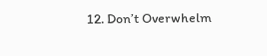12. Don’t Overwhelm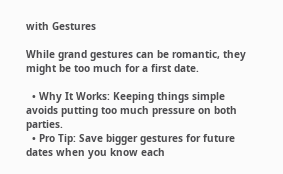with Gestures

While grand gestures can be romantic, they might be too much for a first date.

  • Why It Works: Keeping things simple avoids putting too much pressure on both parties.
  • Pro Tip: Save bigger gestures for future dates when you know each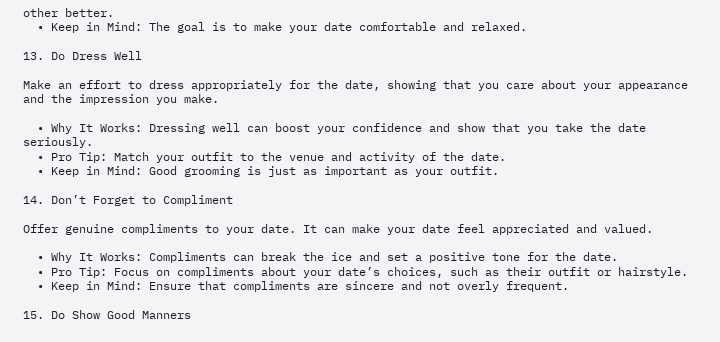other better.
  • Keep in Mind: The goal is to make your date comfortable and relaxed.

13. Do Dress Well

Make an effort to dress appropriately for the date, showing that you care about your appearance and the impression you make.

  • Why It Works: Dressing well can boost your confidence and show that you take the date seriously.
  • Pro Tip: Match your outfit to the venue and activity of the date.
  • Keep in Mind: Good grooming is just as important as your outfit.

14. Don’t Forget to Compliment

Offer genuine compliments to your date. It can make your date feel appreciated and valued.

  • Why It Works: Compliments can break the ice and set a positive tone for the date.
  • Pro Tip: Focus on compliments about your date’s choices, such as their outfit or hairstyle.
  • Keep in Mind: Ensure that compliments are sincere and not overly frequent.

15. Do Show Good Manners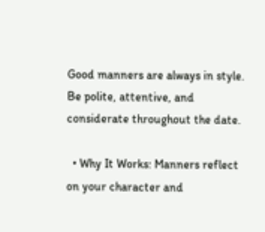Good manners are always in style. Be polite, attentive, and considerate throughout the date.

  • Why It Works: Manners reflect on your character and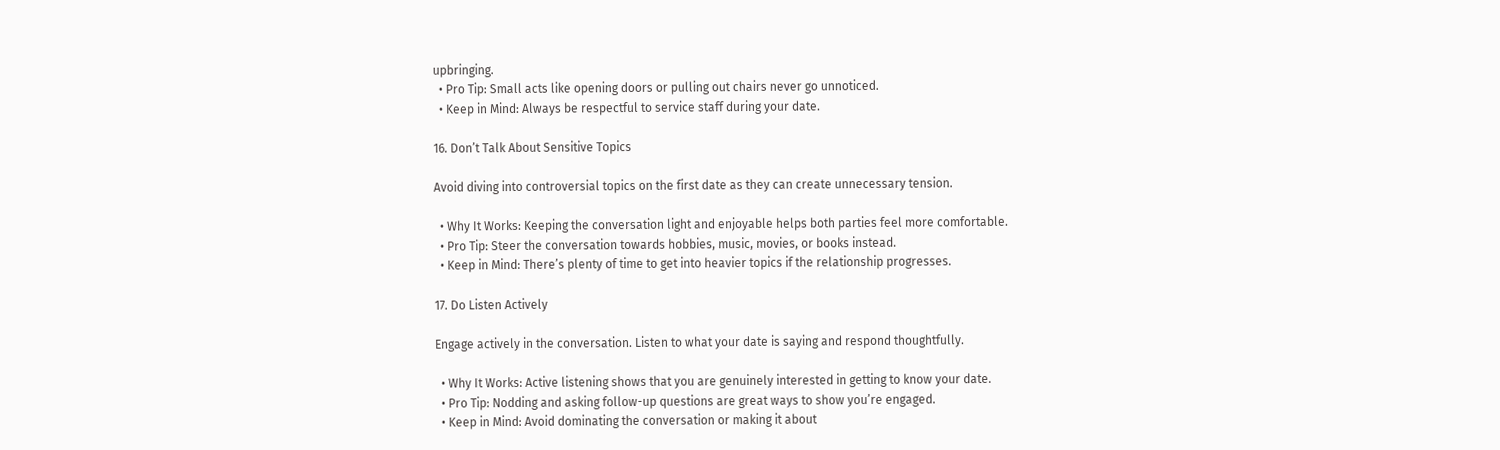upbringing.
  • Pro Tip: Small acts like opening doors or pulling out chairs never go unnoticed.
  • Keep in Mind: Always be respectful to service staff during your date.

16. Don’t Talk About Sensitive Topics

Avoid diving into controversial topics on the first date as they can create unnecessary tension.

  • Why It Works: Keeping the conversation light and enjoyable helps both parties feel more comfortable.
  • Pro Tip: Steer the conversation towards hobbies, music, movies, or books instead.
  • Keep in Mind: There’s plenty of time to get into heavier topics if the relationship progresses.

17. Do Listen Actively

Engage actively in the conversation. Listen to what your date is saying and respond thoughtfully.

  • Why It Works: Active listening shows that you are genuinely interested in getting to know your date.
  • Pro Tip: Nodding and asking follow-up questions are great ways to show you’re engaged.
  • Keep in Mind: Avoid dominating the conversation or making it about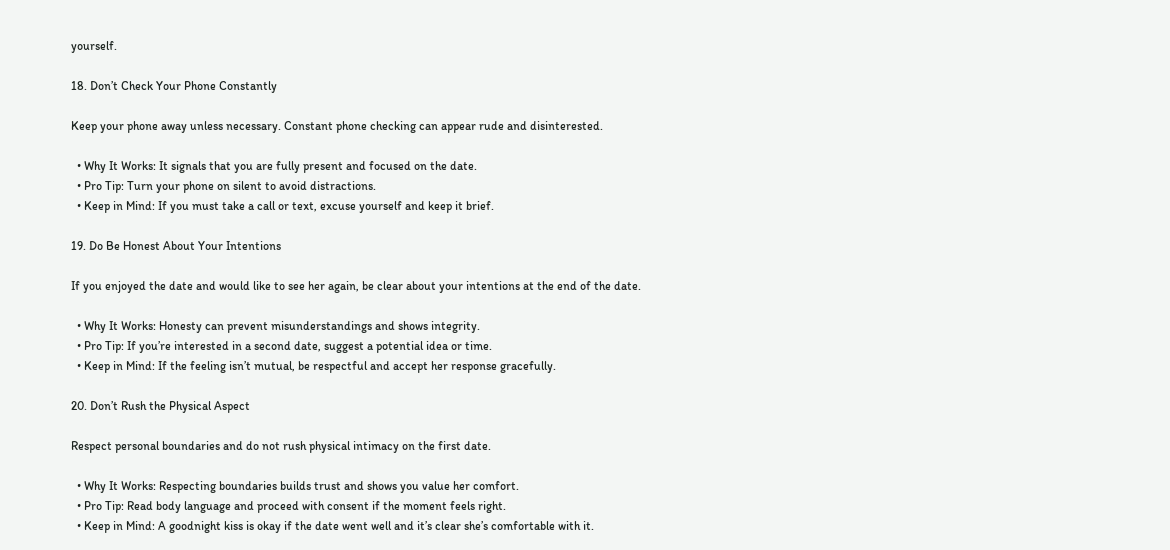yourself.

18. Don’t Check Your Phone Constantly

Keep your phone away unless necessary. Constant phone checking can appear rude and disinterested.

  • Why It Works: It signals that you are fully present and focused on the date.
  • Pro Tip: Turn your phone on silent to avoid distractions.
  • Keep in Mind: If you must take a call or text, excuse yourself and keep it brief.

19. Do Be Honest About Your Intentions

If you enjoyed the date and would like to see her again, be clear about your intentions at the end of the date.

  • Why It Works: Honesty can prevent misunderstandings and shows integrity.
  • Pro Tip: If you’re interested in a second date, suggest a potential idea or time.
  • Keep in Mind: If the feeling isn’t mutual, be respectful and accept her response gracefully.

20. Don’t Rush the Physical Aspect

Respect personal boundaries and do not rush physical intimacy on the first date.

  • Why It Works: Respecting boundaries builds trust and shows you value her comfort.
  • Pro Tip: Read body language and proceed with consent if the moment feels right.
  • Keep in Mind: A goodnight kiss is okay if the date went well and it’s clear she’s comfortable with it.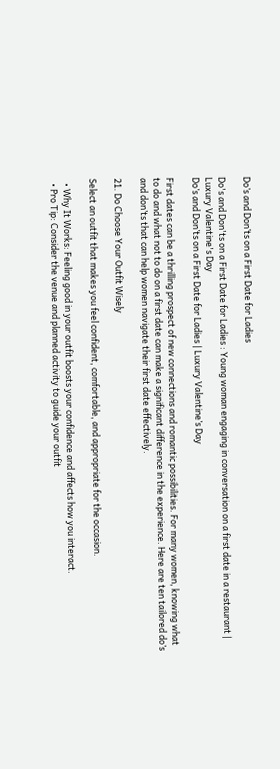Do’s and Don’ts on a First Date for Ladies

Do's and Don'ts on a First Date for Ladies : Young woman engaging in conversation on a first date in a restaurant | Luxury Valentine's Day
Do’s and Don’ts on a First Date for Ladies | Luxury Valentine’s Day

First dates can be a thrilling prospect of new connections and romantic possibilities. For many women, knowing what to do and what not to do on a first date can make a significant difference in the experience. Here are ten tailored do’s and don’ts that can help women navigate their first date effectively.

21. Do Choose Your Outfit Wisely

Select an outfit that makes you feel confident, comfortable, and appropriate for the occasion.

  • Why It Works: Feeling good in your outfit boosts your confidence and affects how you interact.
  • Pro Tip: Consider the venue and planned activity to guide your outfit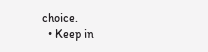choice.
  • Keep in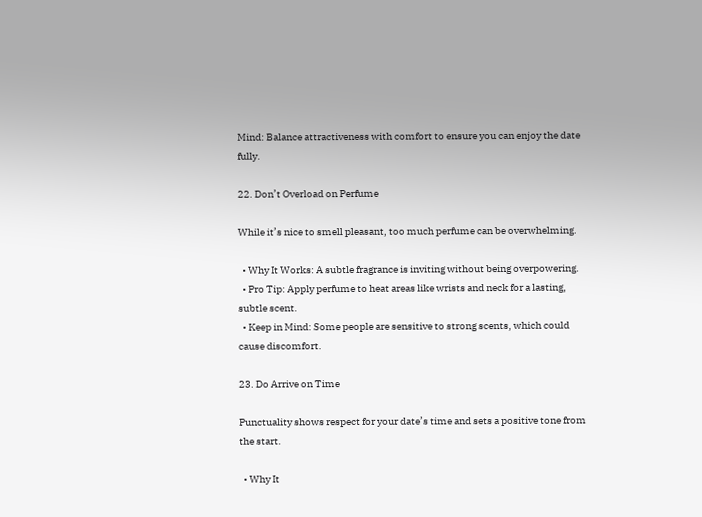Mind: Balance attractiveness with comfort to ensure you can enjoy the date fully.

22. Don’t Overload on Perfume

While it’s nice to smell pleasant, too much perfume can be overwhelming.

  • Why It Works: A subtle fragrance is inviting without being overpowering.
  • Pro Tip: Apply perfume to heat areas like wrists and neck for a lasting, subtle scent.
  • Keep in Mind: Some people are sensitive to strong scents, which could cause discomfort.

23. Do Arrive on Time

Punctuality shows respect for your date’s time and sets a positive tone from the start.

  • Why It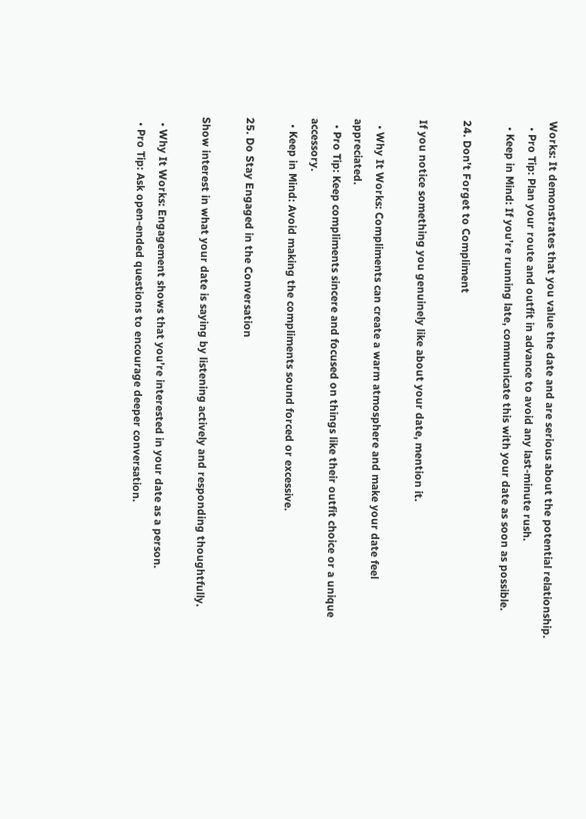Works: It demonstrates that you value the date and are serious about the potential relationship.
  • Pro Tip: Plan your route and outfit in advance to avoid any last-minute rush.
  • Keep in Mind: If you’re running late, communicate this with your date as soon as possible.

24. Don’t Forget to Compliment

If you notice something you genuinely like about your date, mention it.

  • Why It Works: Compliments can create a warm atmosphere and make your date feel appreciated.
  • Pro Tip: Keep compliments sincere and focused on things like their outfit choice or a unique accessory.
  • Keep in Mind: Avoid making the compliments sound forced or excessive.

25. Do Stay Engaged in the Conversation

Show interest in what your date is saying by listening actively and responding thoughtfully.

  • Why It Works: Engagement shows that you’re interested in your date as a person.
  • Pro Tip: Ask open-ended questions to encourage deeper conversation.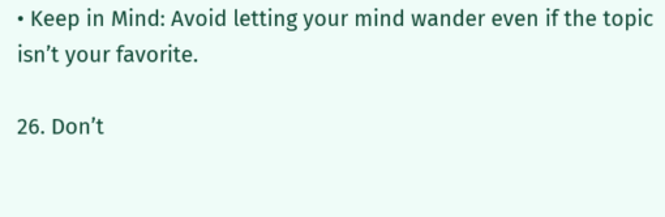• Keep in Mind: Avoid letting your mind wander even if the topic isn’t your favorite.

26. Don’t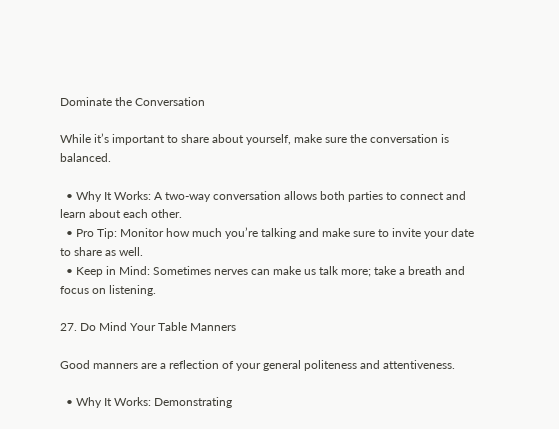Dominate the Conversation

While it’s important to share about yourself, make sure the conversation is balanced.

  • Why It Works: A two-way conversation allows both parties to connect and learn about each other.
  • Pro Tip: Monitor how much you’re talking and make sure to invite your date to share as well.
  • Keep in Mind: Sometimes nerves can make us talk more; take a breath and focus on listening.

27. Do Mind Your Table Manners

Good manners are a reflection of your general politeness and attentiveness.

  • Why It Works: Demonstrating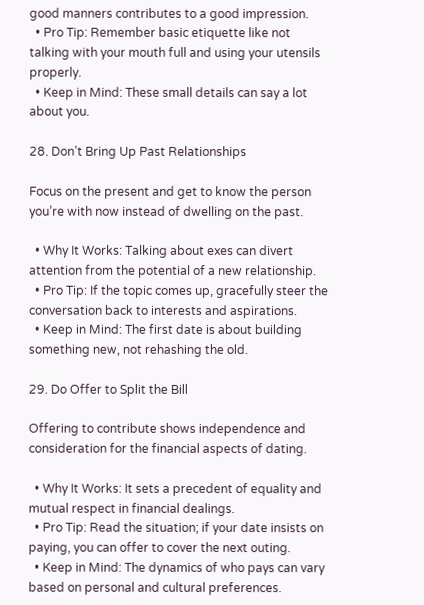good manners contributes to a good impression.
  • Pro Tip: Remember basic etiquette like not talking with your mouth full and using your utensils properly.
  • Keep in Mind: These small details can say a lot about you.

28. Don’t Bring Up Past Relationships

Focus on the present and get to know the person you’re with now instead of dwelling on the past.

  • Why It Works: Talking about exes can divert attention from the potential of a new relationship.
  • Pro Tip: If the topic comes up, gracefully steer the conversation back to interests and aspirations.
  • Keep in Mind: The first date is about building something new, not rehashing the old.

29. Do Offer to Split the Bill

Offering to contribute shows independence and consideration for the financial aspects of dating.

  • Why It Works: It sets a precedent of equality and mutual respect in financial dealings.
  • Pro Tip: Read the situation; if your date insists on paying, you can offer to cover the next outing.
  • Keep in Mind: The dynamics of who pays can vary based on personal and cultural preferences.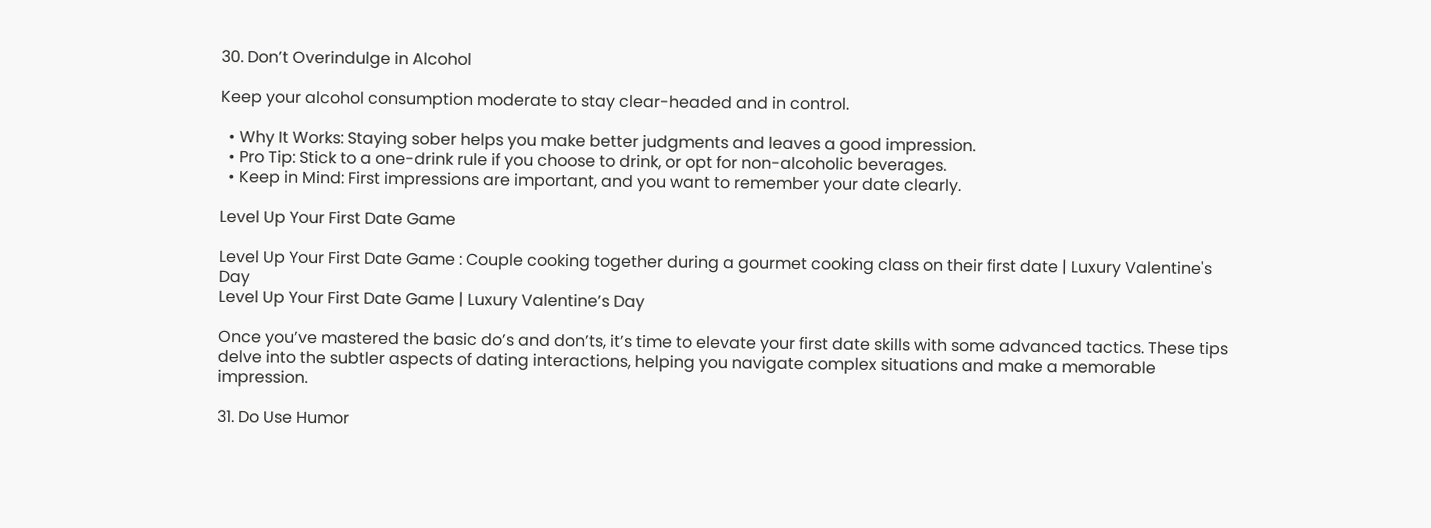30. Don’t Overindulge in Alcohol

Keep your alcohol consumption moderate to stay clear-headed and in control.

  • Why It Works: Staying sober helps you make better judgments and leaves a good impression.
  • Pro Tip: Stick to a one-drink rule if you choose to drink, or opt for non-alcoholic beverages.
  • Keep in Mind: First impressions are important, and you want to remember your date clearly.

Level Up Your First Date Game

Level Up Your First Date Game : Couple cooking together during a gourmet cooking class on their first date | Luxury Valentine's Day
Level Up Your First Date Game | Luxury Valentine’s Day

Once you’ve mastered the basic do’s and don’ts, it’s time to elevate your first date skills with some advanced tactics. These tips delve into the subtler aspects of dating interactions, helping you navigate complex situations and make a memorable impression.

31. Do Use Humor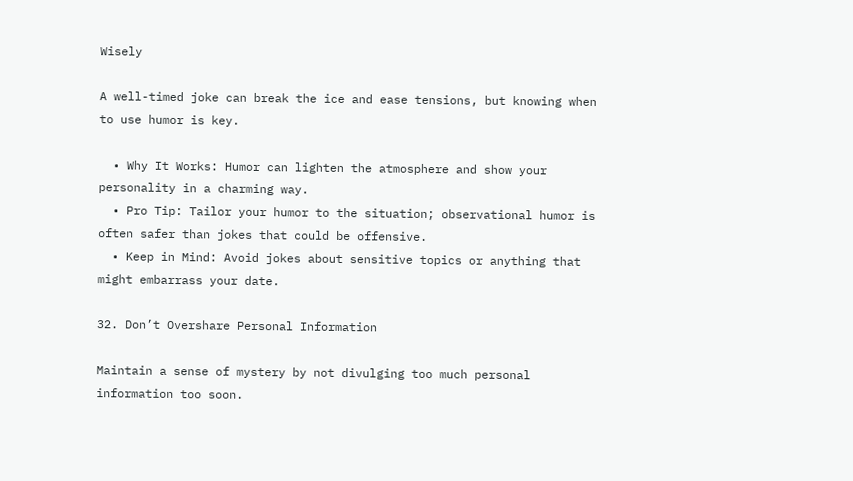Wisely

A well-timed joke can break the ice and ease tensions, but knowing when to use humor is key.

  • Why It Works: Humor can lighten the atmosphere and show your personality in a charming way.
  • Pro Tip: Tailor your humor to the situation; observational humor is often safer than jokes that could be offensive.
  • Keep in Mind: Avoid jokes about sensitive topics or anything that might embarrass your date.

32. Don’t Overshare Personal Information

Maintain a sense of mystery by not divulging too much personal information too soon.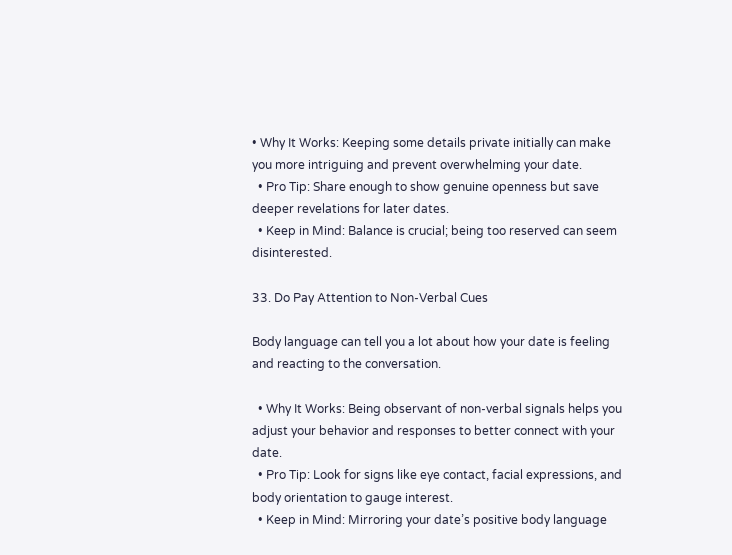• Why It Works: Keeping some details private initially can make you more intriguing and prevent overwhelming your date.
  • Pro Tip: Share enough to show genuine openness but save deeper revelations for later dates.
  • Keep in Mind: Balance is crucial; being too reserved can seem disinterested.

33. Do Pay Attention to Non-Verbal Cues

Body language can tell you a lot about how your date is feeling and reacting to the conversation.

  • Why It Works: Being observant of non-verbal signals helps you adjust your behavior and responses to better connect with your date.
  • Pro Tip: Look for signs like eye contact, facial expressions, and body orientation to gauge interest.
  • Keep in Mind: Mirroring your date’s positive body language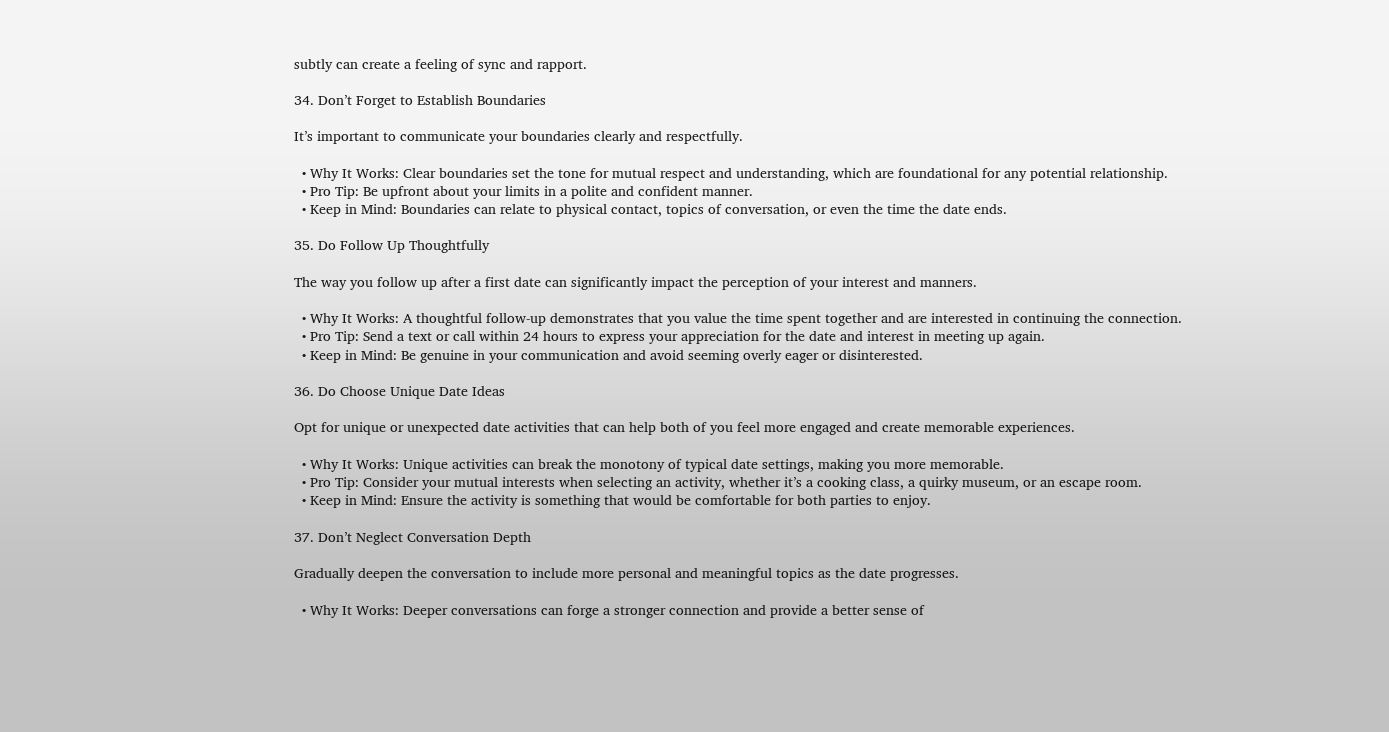subtly can create a feeling of sync and rapport.

34. Don’t Forget to Establish Boundaries

It’s important to communicate your boundaries clearly and respectfully.

  • Why It Works: Clear boundaries set the tone for mutual respect and understanding, which are foundational for any potential relationship.
  • Pro Tip: Be upfront about your limits in a polite and confident manner.
  • Keep in Mind: Boundaries can relate to physical contact, topics of conversation, or even the time the date ends.

35. Do Follow Up Thoughtfully

The way you follow up after a first date can significantly impact the perception of your interest and manners.

  • Why It Works: A thoughtful follow-up demonstrates that you value the time spent together and are interested in continuing the connection.
  • Pro Tip: Send a text or call within 24 hours to express your appreciation for the date and interest in meeting up again.
  • Keep in Mind: Be genuine in your communication and avoid seeming overly eager or disinterested.

36. Do Choose Unique Date Ideas

Opt for unique or unexpected date activities that can help both of you feel more engaged and create memorable experiences.

  • Why It Works: Unique activities can break the monotony of typical date settings, making you more memorable.
  • Pro Tip: Consider your mutual interests when selecting an activity, whether it’s a cooking class, a quirky museum, or an escape room.
  • Keep in Mind: Ensure the activity is something that would be comfortable for both parties to enjoy.

37. Don’t Neglect Conversation Depth

Gradually deepen the conversation to include more personal and meaningful topics as the date progresses.

  • Why It Works: Deeper conversations can forge a stronger connection and provide a better sense of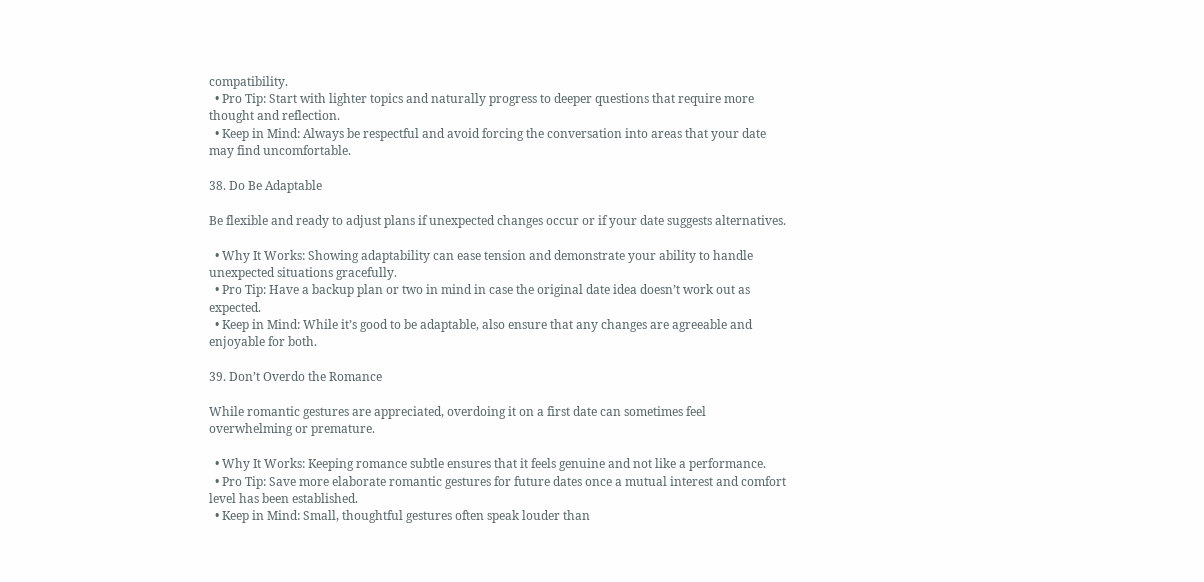compatibility.
  • Pro Tip: Start with lighter topics and naturally progress to deeper questions that require more thought and reflection.
  • Keep in Mind: Always be respectful and avoid forcing the conversation into areas that your date may find uncomfortable.

38. Do Be Adaptable

Be flexible and ready to adjust plans if unexpected changes occur or if your date suggests alternatives.

  • Why It Works: Showing adaptability can ease tension and demonstrate your ability to handle unexpected situations gracefully.
  • Pro Tip: Have a backup plan or two in mind in case the original date idea doesn’t work out as expected.
  • Keep in Mind: While it’s good to be adaptable, also ensure that any changes are agreeable and enjoyable for both.

39. Don’t Overdo the Romance

While romantic gestures are appreciated, overdoing it on a first date can sometimes feel overwhelming or premature.

  • Why It Works: Keeping romance subtle ensures that it feels genuine and not like a performance.
  • Pro Tip: Save more elaborate romantic gestures for future dates once a mutual interest and comfort level has been established.
  • Keep in Mind: Small, thoughtful gestures often speak louder than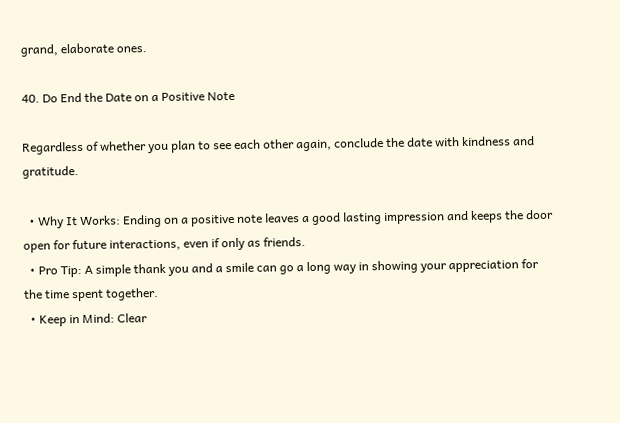grand, elaborate ones.

40. Do End the Date on a Positive Note

Regardless of whether you plan to see each other again, conclude the date with kindness and gratitude.

  • Why It Works: Ending on a positive note leaves a good lasting impression and keeps the door open for future interactions, even if only as friends.
  • Pro Tip: A simple thank you and a smile can go a long way in showing your appreciation for the time spent together.
  • Keep in Mind: Clear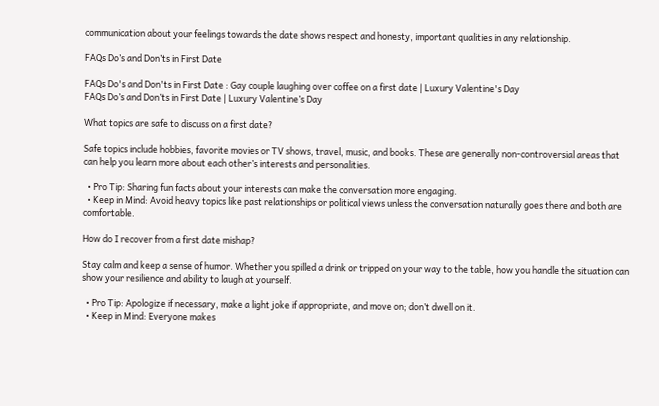communication about your feelings towards the date shows respect and honesty, important qualities in any relationship.

FAQs Do’s and Don’ts in First Date

FAQs Do's and Don'ts in First Date : Gay couple laughing over coffee on a first date | Luxury Valentine's Day
FAQs Do’s and Don’ts in First Date | Luxury Valentine’s Day

What topics are safe to discuss on a first date?

Safe topics include hobbies, favorite movies or TV shows, travel, music, and books. These are generally non-controversial areas that can help you learn more about each other’s interests and personalities.

  • Pro Tip: Sharing fun facts about your interests can make the conversation more engaging.
  • Keep in Mind: Avoid heavy topics like past relationships or political views unless the conversation naturally goes there and both are comfortable.

How do I recover from a first date mishap?

Stay calm and keep a sense of humor. Whether you spilled a drink or tripped on your way to the table, how you handle the situation can show your resilience and ability to laugh at yourself.

  • Pro Tip: Apologize if necessary, make a light joke if appropriate, and move on; don’t dwell on it.
  • Keep in Mind: Everyone makes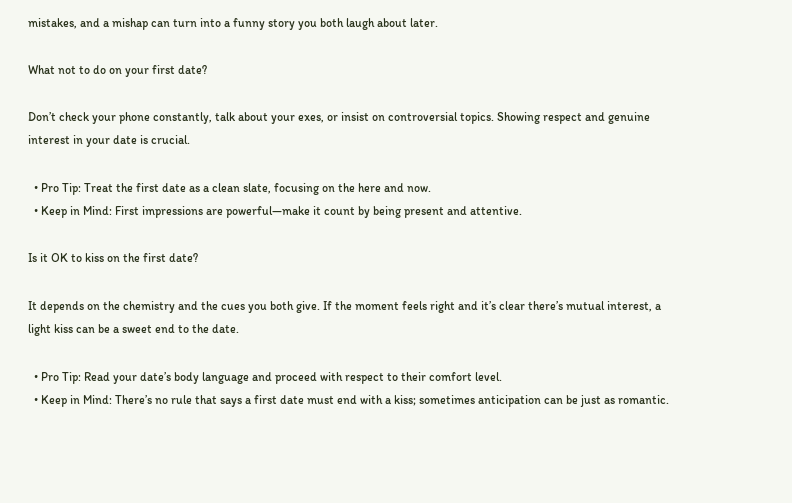mistakes, and a mishap can turn into a funny story you both laugh about later.

What not to do on your first date?

Don’t check your phone constantly, talk about your exes, or insist on controversial topics. Showing respect and genuine interest in your date is crucial.

  • Pro Tip: Treat the first date as a clean slate, focusing on the here and now.
  • Keep in Mind: First impressions are powerful—make it count by being present and attentive.

Is it OK to kiss on the first date?

It depends on the chemistry and the cues you both give. If the moment feels right and it’s clear there’s mutual interest, a light kiss can be a sweet end to the date.

  • Pro Tip: Read your date’s body language and proceed with respect to their comfort level.
  • Keep in Mind: There’s no rule that says a first date must end with a kiss; sometimes anticipation can be just as romantic.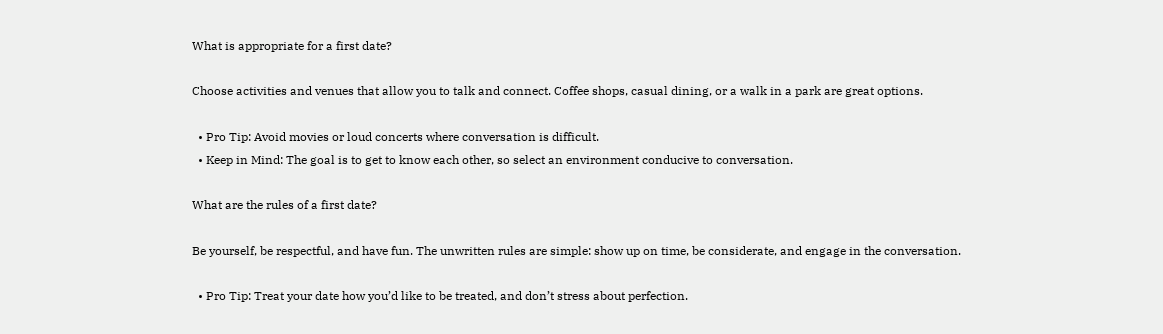What is appropriate for a first date?

Choose activities and venues that allow you to talk and connect. Coffee shops, casual dining, or a walk in a park are great options.

  • Pro Tip: Avoid movies or loud concerts where conversation is difficult.
  • Keep in Mind: The goal is to get to know each other, so select an environment conducive to conversation.

What are the rules of a first date?

Be yourself, be respectful, and have fun. The unwritten rules are simple: show up on time, be considerate, and engage in the conversation.

  • Pro Tip: Treat your date how you’d like to be treated, and don’t stress about perfection.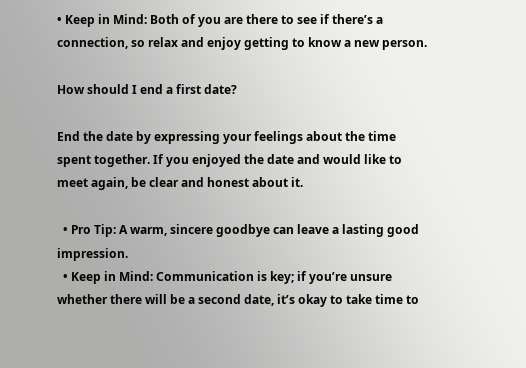• Keep in Mind: Both of you are there to see if there’s a connection, so relax and enjoy getting to know a new person.

How should I end a first date?

End the date by expressing your feelings about the time spent together. If you enjoyed the date and would like to meet again, be clear and honest about it.

  • Pro Tip: A warm, sincere goodbye can leave a lasting good impression.
  • Keep in Mind: Communication is key; if you’re unsure whether there will be a second date, it’s okay to take time to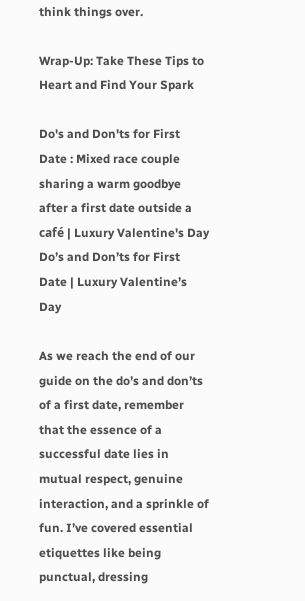think things over.

Wrap-Up: Take These Tips to Heart and Find Your Spark

Do's and Don'ts for First Date : Mixed race couple sharing a warm goodbye after a first date outside a café | Luxury Valentine's Day
Do’s and Don’ts for First Date | Luxury Valentine’s Day

As we reach the end of our guide on the do’s and don’ts of a first date, remember that the essence of a successful date lies in mutual respect, genuine interaction, and a sprinkle of fun. I’ve covered essential etiquettes like being punctual, dressing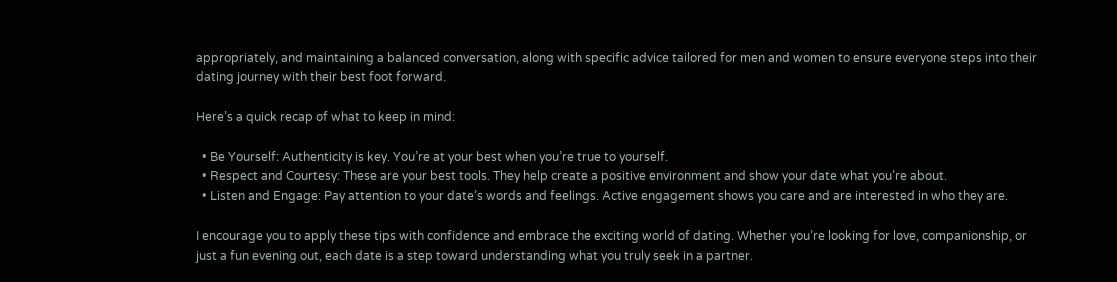appropriately, and maintaining a balanced conversation, along with specific advice tailored for men and women to ensure everyone steps into their dating journey with their best foot forward.

Here’s a quick recap of what to keep in mind:

  • Be Yourself: Authenticity is key. You’re at your best when you’re true to yourself.
  • Respect and Courtesy: These are your best tools. They help create a positive environment and show your date what you’re about.
  • Listen and Engage: Pay attention to your date’s words and feelings. Active engagement shows you care and are interested in who they are.

I encourage you to apply these tips with confidence and embrace the exciting world of dating. Whether you’re looking for love, companionship, or just a fun evening out, each date is a step toward understanding what you truly seek in a partner.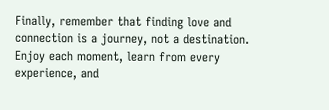Finally, remember that finding love and connection is a journey, not a destination. Enjoy each moment, learn from every experience, and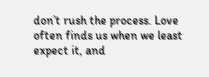don’t rush the process. Love often finds us when we least expect it, and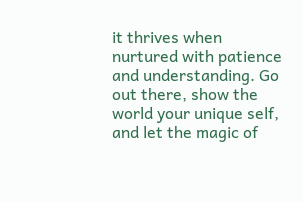it thrives when nurtured with patience and understanding. Go out there, show the world your unique self, and let the magic of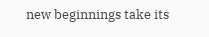new beginnings take its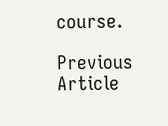course.

Previous Article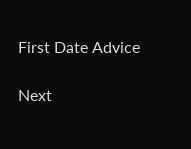First Date Advice

Next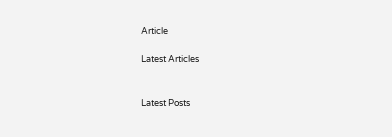Article

Latest Articles


Latest Posts